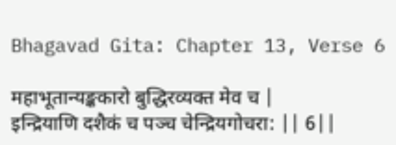Bhagavad Gita: Chapter 13, Verse 6

महाभूतान्यङ्ककारो बुद्धिरव्यक्त मेव च |
इन्द्रियाणि दशैकं च पञ्च चेन्द्रियगोचरा: || 6||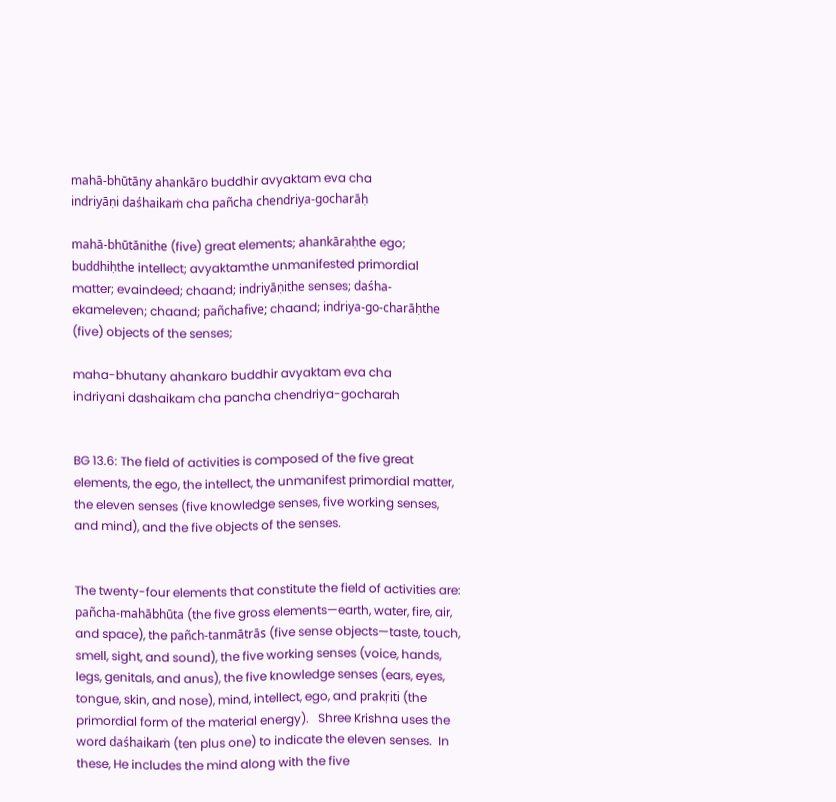mahā-bhūtāny ahankāro buddhir avyaktam eva cha
indriyāṇi daśhaikaṁ cha pañcha chendriya-gocharāḥ

mahā-bhūtānithe (five) great elements; ahankāraḥthe ego; buddhiḥthe intellect; avyaktamthe unmanifested primordial matter; evaindeed; chaand; indriyāṇithe senses; daśha-ekameleven; chaand; pañchafive; chaand; indriya-go-charāḥthe (five) objects of the senses;

maha-bhutany ahankaro buddhir avyaktam eva cha
indriyani dashaikam cha pancha chendriya-gocharah


BG 13.6: The field of activities is composed of the five great elements, the ego, the intellect, the unmanifest primordial matter, the eleven senses (five knowledge senses, five working senses, and mind), and the five objects of the senses.


The twenty-four elements that constitute the field of activities are: pañcha-mahābhūta (the five gross elements—earth, water, fire, air, and space), the pañch-tanmātrās (five sense objects—taste, touch, smell, sight, and sound), the five working senses (voice, hands, legs, genitals, and anus), the five knowledge senses (ears, eyes, tongue, skin, and nose), mind, intellect, ego, and prakṛiti (the primordial form of the material energy).   Shree Krishna uses the word daśhaikaṁ (ten plus one) to indicate the eleven senses.  In these, He includes the mind along with the five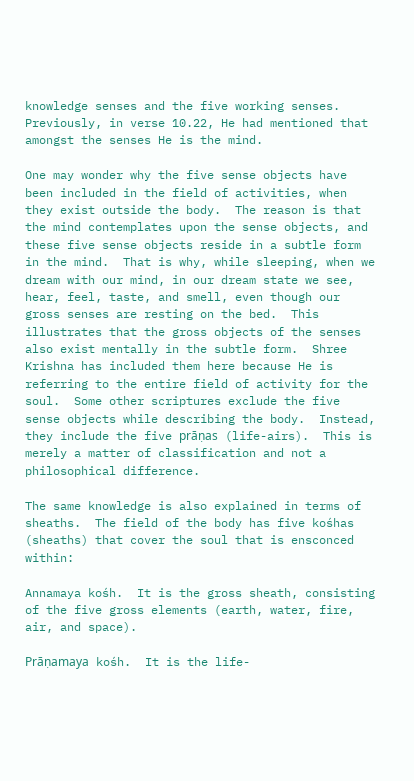knowledge senses and the five working senses.  Previously, in verse 10.22, He had mentioned that amongst the senses He is the mind.

One may wonder why the five sense objects have been included in the field of activities, when they exist outside the body.  The reason is that the mind contemplates upon the sense objects, and these five sense objects reside in a subtle form in the mind.  That is why, while sleeping, when we dream with our mind, in our dream state we see, hear, feel, taste, and smell, even though our gross senses are resting on the bed.  This illustrates that the gross objects of the senses also exist mentally in the subtle form.  Shree Krishna has included them here because He is referring to the entire field of activity for the soul.  Some other scriptures exclude the five sense objects while describing the body.  Instead, they include the five prāṇas (life-airs).  This is merely a matter of classification and not a philosophical difference.

The same knowledge is also explained in terms of sheaths.  The field of the body has five kośhas (sheaths) that cover the soul that is ensconced within:

Annamaya kośh.  It is the gross sheath, consisting of the five gross elements (earth, water, fire, air, and space).

Prāṇamaya kośh.  It is the life-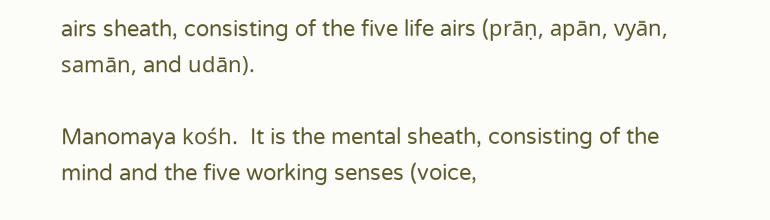airs sheath, consisting of the five life airs (prāṇ, apān, vyān, samān, and udān).

Manomaya kośh.  It is the mental sheath, consisting of the mind and the five working senses (voice,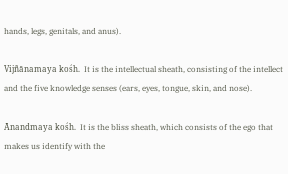hands, legs, genitals, and anus).

Vijñānamaya kośh.  It is the intellectual sheath, consisting of the intellect and the five knowledge senses (ears, eyes, tongue, skin, and nose).

Ānandmaya kośh.  It is the bliss sheath, which consists of the ego that makes us identify with the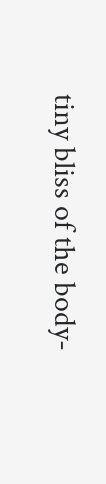tiny bliss of the body-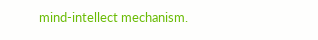mind-intellect mechanism.